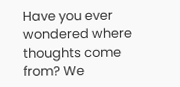Have you ever wondered where thoughts come from? We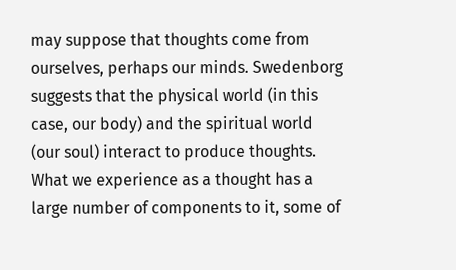may suppose that thoughts come from ourselves, perhaps our minds. Swedenborg suggests that the physical world (in this case, our body) and the spiritual world (our soul) interact to produce thoughts. What we experience as a thought has a large number of components to it, some of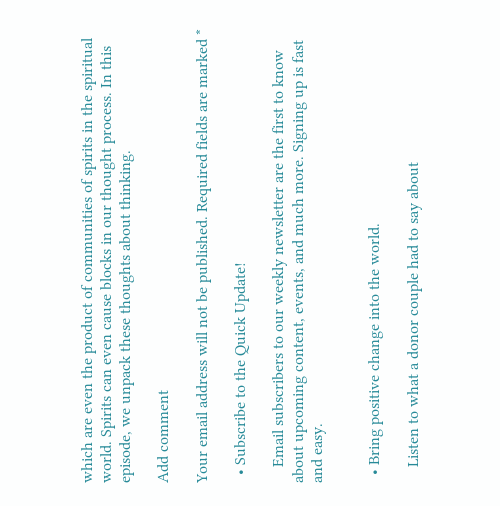which are even the product of communities of spirits in the spiritual world. Spirits can even cause blocks in our thought process. In this episode, we unpack these thoughts about thinking.

Add comment

Your email address will not be published. Required fields are marked *

  • Subscribe to the Quick Update!

    Email subscribers to our weekly newsletter are the first to know about upcoming content, events, and much more. Signing up is fast and easy.


  • Bring positive change into the world.

    Listen to what a donor couple had to say about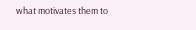what motivates them to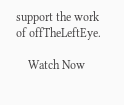support the work of offTheLeftEye.

    Watch Now